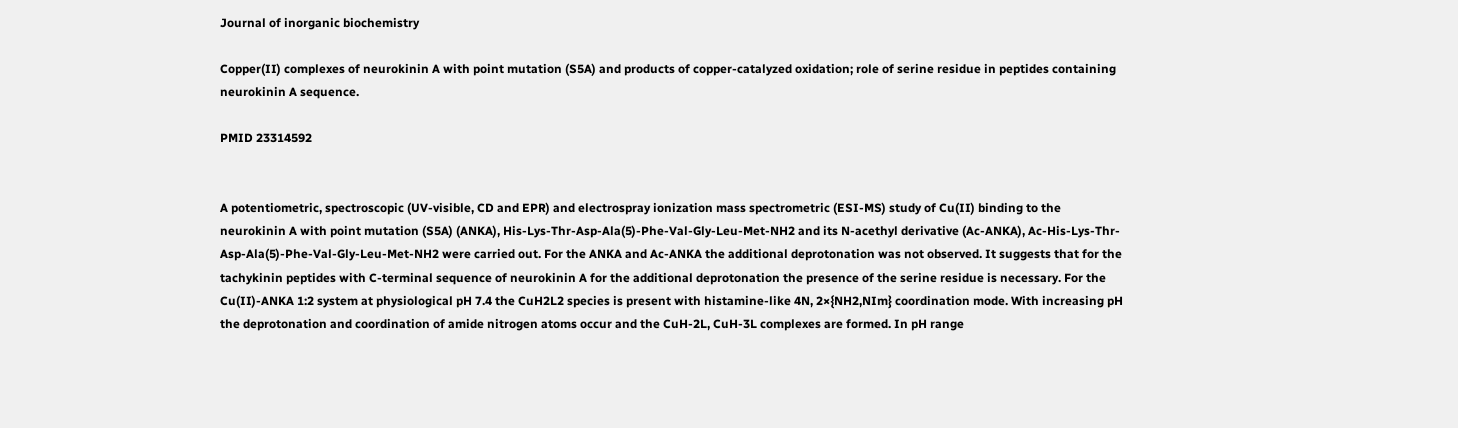Journal of inorganic biochemistry

Copper(II) complexes of neurokinin A with point mutation (S5A) and products of copper-catalyzed oxidation; role of serine residue in peptides containing neurokinin A sequence.

PMID 23314592


A potentiometric, spectroscopic (UV-visible, CD and EPR) and electrospray ionization mass spectrometric (ESI-MS) study of Cu(II) binding to the neurokinin A with point mutation (S5A) (ANKA), His-Lys-Thr-Asp-Ala(5)-Phe-Val-Gly-Leu-Met-NH2 and its N-acethyl derivative (Ac-ANKA), Ac-His-Lys-Thr-Asp-Ala(5)-Phe-Val-Gly-Leu-Met-NH2 were carried out. For the ANKA and Ac-ANKA the additional deprotonation was not observed. It suggests that for the tachykinin peptides with C-terminal sequence of neurokinin A for the additional deprotonation the presence of the serine residue is necessary. For the Cu(II)-ANKA 1:2 system at physiological pH 7.4 the CuH2L2 species is present with histamine-like 4N, 2×{NH2,NIm} coordination mode. With increasing pH the deprotonation and coordination of amide nitrogen atoms occur and the CuH-2L, CuH-3L complexes are formed. In pH range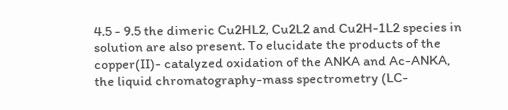4.5 - 9.5 the dimeric Cu2HL2, Cu2L2 and Cu2H-1L2 species in solution are also present. To elucidate the products of the copper(II)- catalyzed oxidation of the ANKA and Ac-ANKA, the liquid chromatography-mass spectrometry (LC-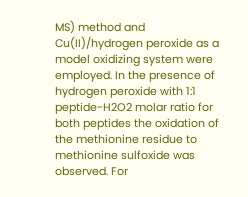MS) method and Cu(II)/hydrogen peroxide as a model oxidizing system were employed. In the presence of hydrogen peroxide with 1:1 peptide-H2O2 molar ratio for both peptides the oxidation of the methionine residue to methionine sulfoxide was observed. For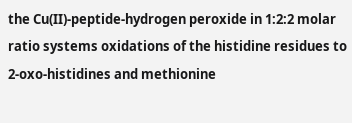the Cu(II)-peptide-hydrogen peroxide in 1:2:2 molar ratio systems oxidations of the histidine residues to 2-oxo-histidines and methionine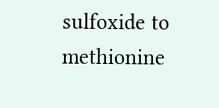sulfoxide to methionine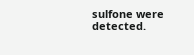sulfone were detected.